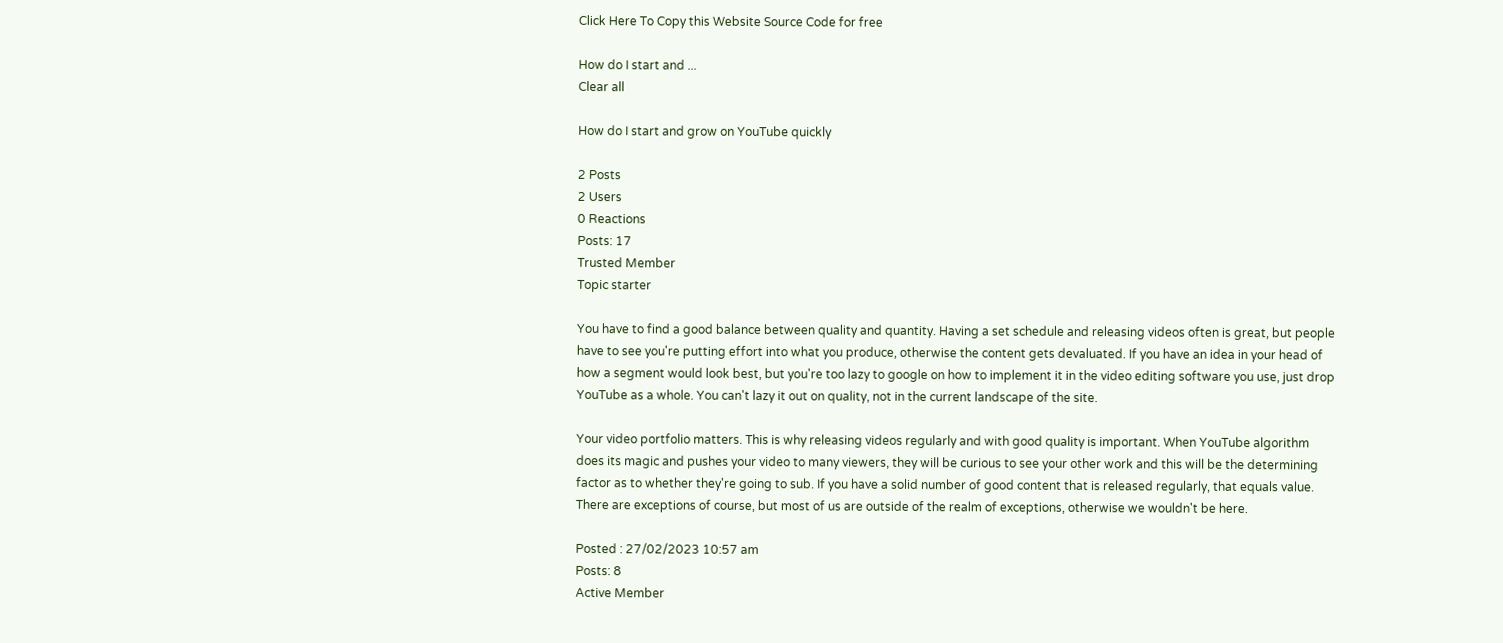Click Here To Copy this Website Source Code for free

How do I start and ...
Clear all

How do I start and grow on YouTube quickly

2 Posts
2 Users
0 Reactions
Posts: 17
Trusted Member
Topic starter

You have to find a good balance between quality and quantity. Having a set schedule and releasing videos often is great, but people have to see you're putting effort into what you produce, otherwise the content gets devaluated. If you have an idea in your head of how a segment would look best, but you're too lazy to google on how to implement it in the video editing software you use, just drop YouTube as a whole. You can't lazy it out on quality, not in the current landscape of the site.

Your video portfolio matters. This is why releasing videos regularly and with good quality is important. When YouTube algorithm does its magic and pushes your video to many viewers, they will be curious to see your other work and this will be the determining factor as to whether they're going to sub. If you have a solid number of good content that is released regularly, that equals value. There are exceptions of course, but most of us are outside of the realm of exceptions, otherwise we wouldn't be here.

Posted : 27/02/2023 10:57 am
Posts: 8
Active Member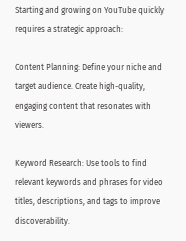Starting and growing on YouTube quickly requires a strategic approach:

Content Planning: Define your niche and target audience. Create high-quality, engaging content that resonates with viewers.

Keyword Research: Use tools to find relevant keywords and phrases for video titles, descriptions, and tags to improve discoverability.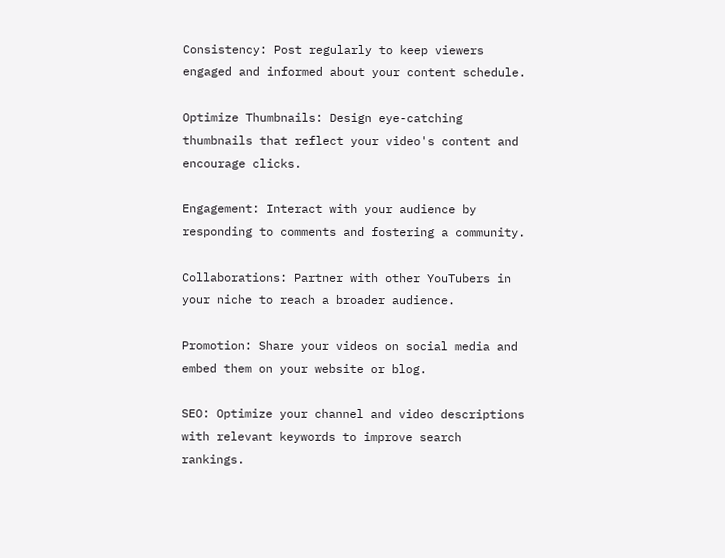Consistency: Post regularly to keep viewers engaged and informed about your content schedule.

Optimize Thumbnails: Design eye-catching thumbnails that reflect your video's content and encourage clicks.

Engagement: Interact with your audience by responding to comments and fostering a community.

Collaborations: Partner with other YouTubers in your niche to reach a broader audience.

Promotion: Share your videos on social media and embed them on your website or blog.

SEO: Optimize your channel and video descriptions with relevant keywords to improve search rankings.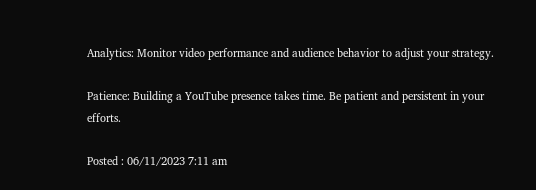Analytics: Monitor video performance and audience behavior to adjust your strategy.

Patience: Building a YouTube presence takes time. Be patient and persistent in your efforts.

Posted : 06/11/2023 7:11 am